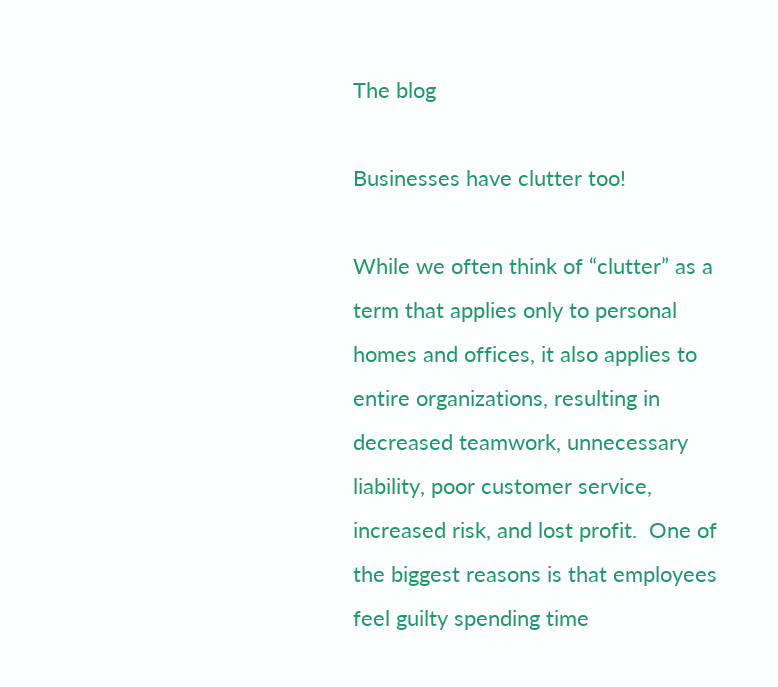The blog

Businesses have clutter too!

While we often think of “clutter” as a term that applies only to personal homes and offices, it also applies to entire organizations, resulting in decreased teamwork, unnecessary liability, poor customer service, increased risk, and lost profit.  One of the biggest reasons is that employees feel guilty spending time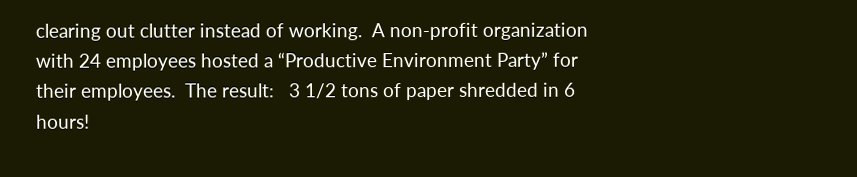clearing out clutter instead of working.  A non-profit organization with 24 employees hosted a “Productive Environment Party” for their employees.  The result:   3 1/2 tons of paper shredded in 6 hours!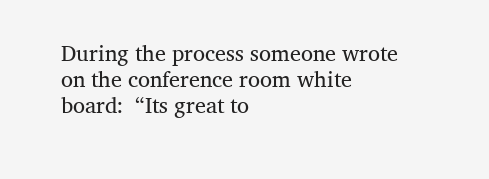During the process someone wrote on the conference room white board:  “Its great to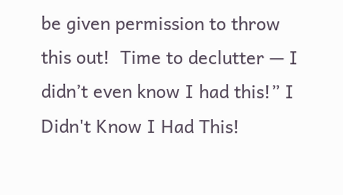be given permission to throw this out!  Time to declutter — I didn’t even know I had this!” I Didn't Know I Had This!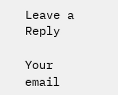Leave a Reply

Your email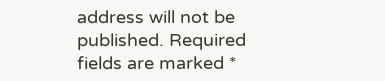address will not be published. Required fields are marked *